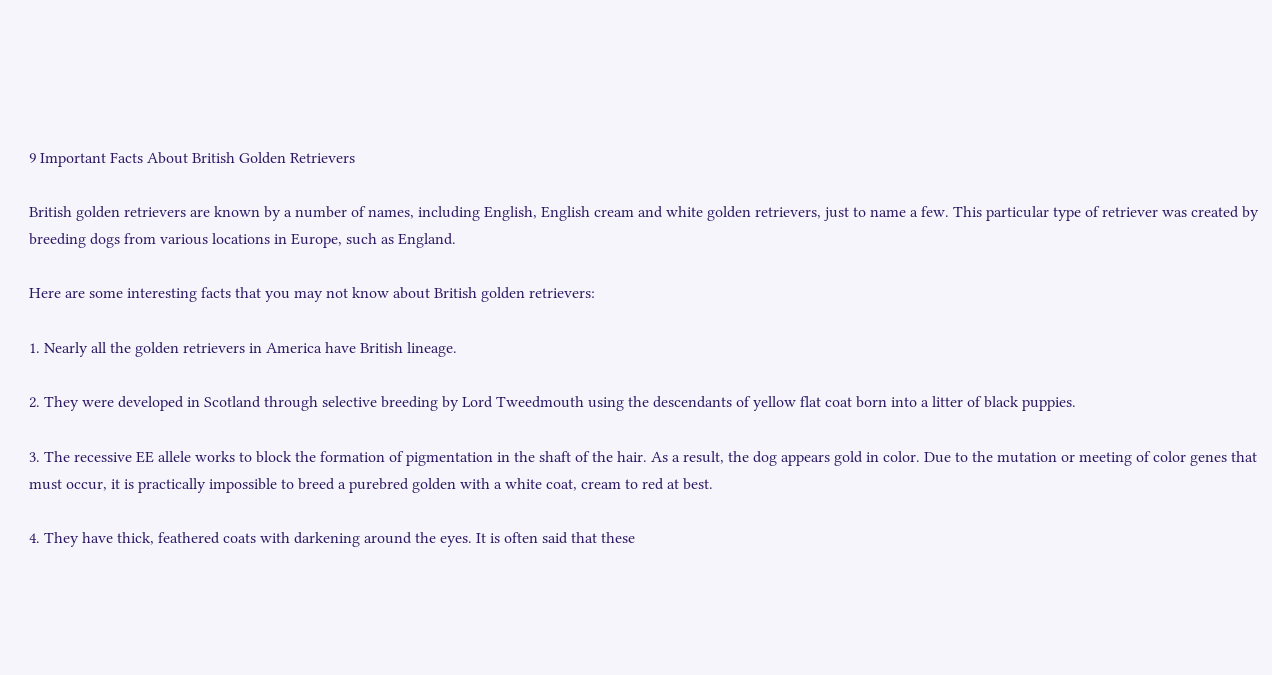9 Important Facts About British Golden Retrievers

British golden retrievers are known by a number of names, including English, English cream and white golden retrievers, just to name a few. This particular type of retriever was created by breeding dogs from various locations in Europe, such as England.

Here are some interesting facts that you may not know about British golden retrievers:

1. Nearly all the golden retrievers in America have British lineage.

2. They were developed in Scotland through selective breeding by Lord Tweedmouth using the descendants of yellow flat coat born into a litter of black puppies.

3. The recessive EE allele works to block the formation of pigmentation in the shaft of the hair. As a result, the dog appears gold in color. Due to the mutation or meeting of color genes that must occur, it is practically impossible to breed a purebred golden with a white coat, cream to red at best.

4. They have thick, feathered coats with darkening around the eyes. It is often said that these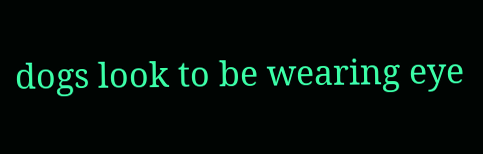dogs look to be wearing eye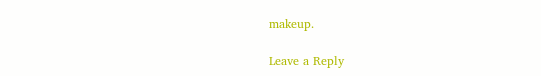makeup.

Leave a Reply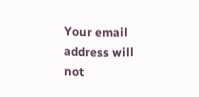Your email address will not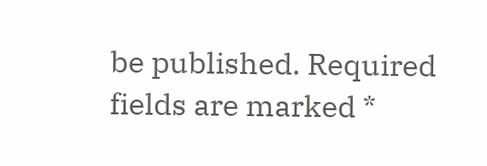be published. Required fields are marked *